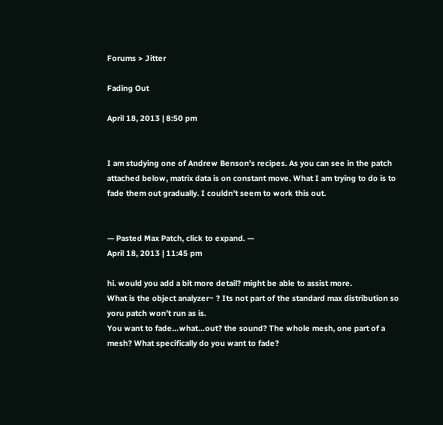Forums > Jitter

Fading Out

April 18, 2013 | 8:50 pm


I am studying one of Andrew Benson’s recipes. As you can see in the patch attached below, matrix data is on constant move. What I am trying to do is to fade them out gradually. I couldn’t seem to work this out.


— Pasted Max Patch, click to expand. —
April 18, 2013 | 11:45 pm

hi. would you add a bit more detail? might be able to assist more.
What is the object analyzer~ ? Its not part of the standard max distribution so yoru patch won’t run as is.
You want to fade…what…out? the sound? The whole mesh, one part of a mesh? What specifically do you want to fade?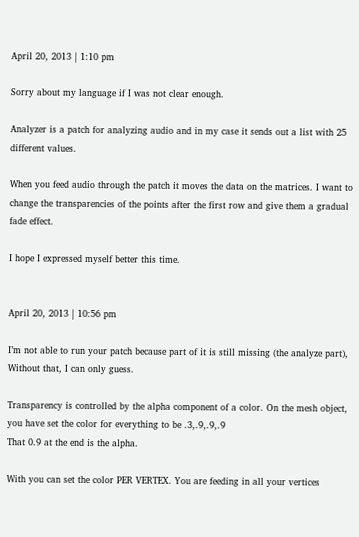April 20, 2013 | 1:10 pm

Sorry about my language if I was not clear enough.

Analyzer is a patch for analyzing audio and in my case it sends out a list with 25 different values.

When you feed audio through the patch it moves the data on the matrices. I want to change the transparencies of the points after the first row and give them a gradual fade effect.

I hope I expressed myself better this time.


April 20, 2013 | 10:56 pm

I’m not able to run your patch because part of it is still missing (the analyze part), Without that, I can only guess.

Transparency is controlled by the alpha component of a color. On the mesh object, you have set the color for everything to be .3,.9,.9,.9
That 0.9 at the end is the alpha.

With you can set the color PER VERTEX. You are feeding in all your vertices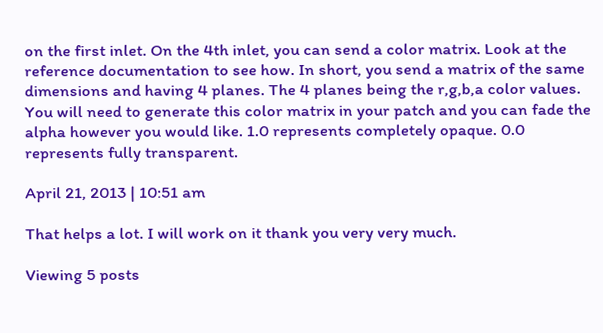on the first inlet. On the 4th inlet, you can send a color matrix. Look at the reference documentation to see how. In short, you send a matrix of the same dimensions and having 4 planes. The 4 planes being the r,g,b,a color values. You will need to generate this color matrix in your patch and you can fade the alpha however you would like. 1.0 represents completely opaque. 0.0 represents fully transparent.

April 21, 2013 | 10:51 am

That helps a lot. I will work on it thank you very very much.

Viewing 5 posts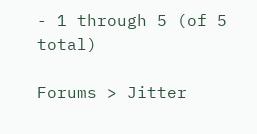- 1 through 5 (of 5 total)

Forums > Jitter